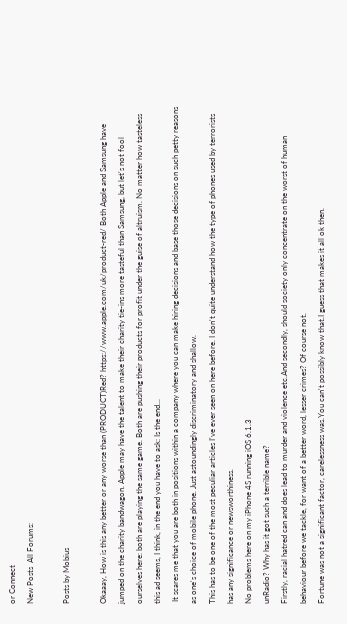or Connect
New Posts  All Forums:

Posts by Mobius

Okaaay, How is this any better or any worse than (PRODUCT)Red? https://www.apple.com/uk/product-red/ Both Apple and Samsung have jumped on the charity bandwagon. Apple may have the talent to make their charity tie-ins more tasteful than Samsung, but let's not fool ourselves here: both are playing the same game. Both are pushing their products for profit under the guise of altruism. No matter how tasteless this ad seems, I think, in the end you have to ask: Is the end...
 It scares me that you are both in positions within a company where you can make hiring decisions and base those decisions on such petty reasons as one's choice of mobile phone. Just astoundingly discriminatory and shallow.
This has to be one of the most peculiar articles I've ever seen on here before. I don't quite understand how the type of phones used by terrorists has any significance or newsworthiness.
No problems here on my iPhone 4S running iOS 6.1.3
unRadio? Why has it got such a terrible name?
Firstly, racial hatred can and does lead to murder and violence etc.And secondly, should society only concentrate on the worst of human behaviour before we tackle, for want of a better word, lesser crimes? Of course not.
Fortune was not a significant factor, carelessness was.You can't possibly know that.I guess that makes it all ok then.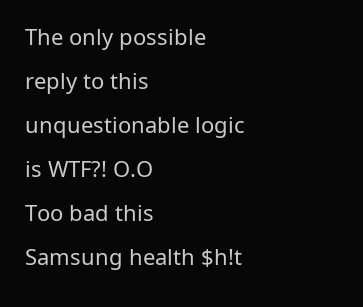The only possible reply to this unquestionable logic is WTF?! O.O
Too bad this Samsung health $h!t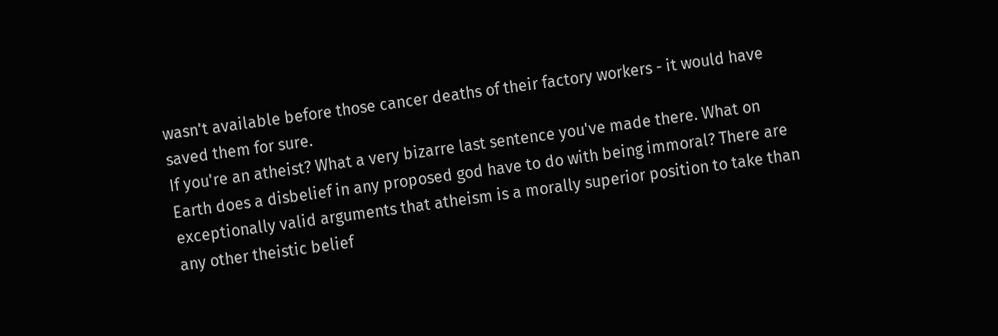wasn't available before those cancer deaths of their factory workers - it would have saved them for sure.
If you're an atheist? What a very bizarre last sentence you've made there. What on Earth does a disbelief in any proposed god have to do with being immoral? There are exceptionally valid arguments that atheism is a morally superior position to take than any other theistic belief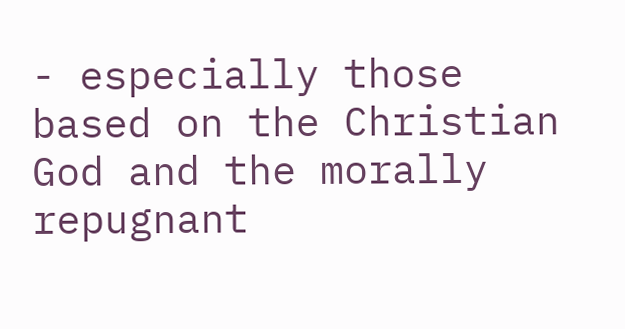- especially those based on the Christian God and the morally repugnant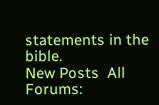statements in the bible.
New Posts  All Forums: